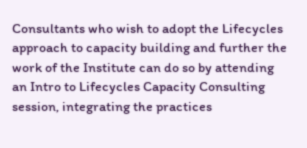Consultants who wish to adopt the Lifecycles approach to capacity building and further the work of the Institute can do so by attending an Intro to Lifecycles Capacity Consulting session, integrating the practices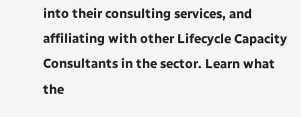into their consulting services, and affiliating with other Lifecycle Capacity Consultants in the sector. Learn what the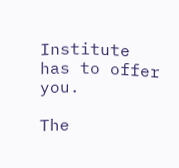Institute has to offer you.

The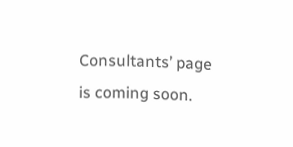Consultants’ page is coming soon.